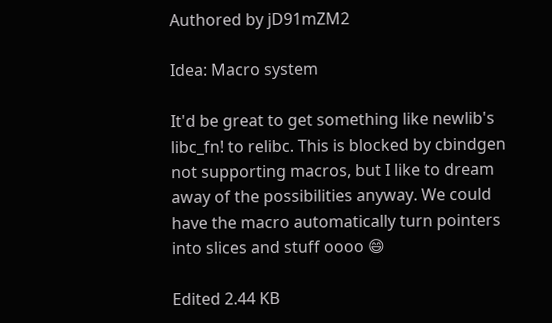Authored by jD91mZM2

Idea: Macro system

It'd be great to get something like newlib's libc_fn! to relibc. This is blocked by cbindgen not supporting macros, but I like to dream away of the possibilities anyway. We could have the macro automatically turn pointers into slices and stuff oooo 😄

Edited 2.44 KB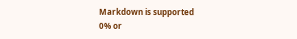Markdown is supported
0% or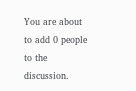You are about to add 0 people to the discussion.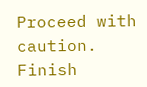Proceed with caution.
Finish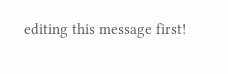editing this message first!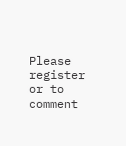Please register or to comment